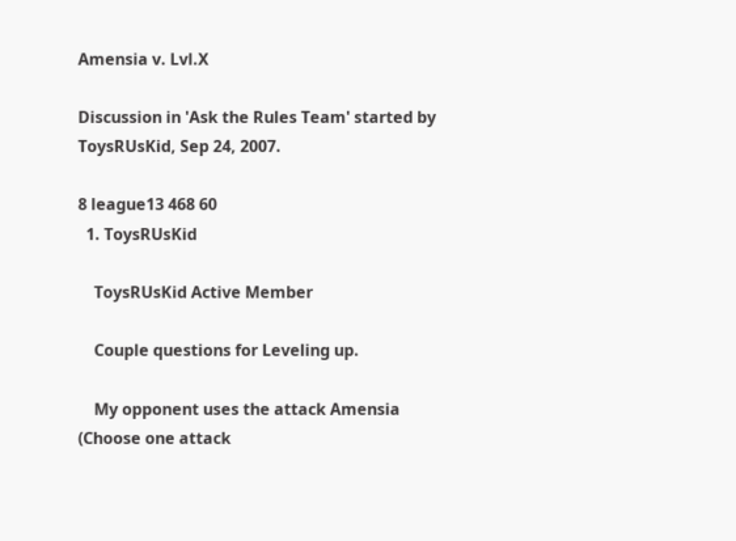Amensia v. Lvl.X

Discussion in 'Ask the Rules Team' started by ToysRUsKid, Sep 24, 2007.

8 league13 468 60
  1. ToysRUsKid

    ToysRUsKid Active Member

    Couple questions for Leveling up.

    My opponent uses the attack Amensia (Choose one attack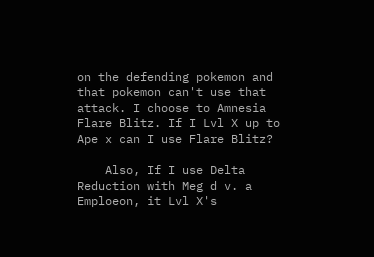on the defending pokemon and that pokemon can't use that attack. I choose to Amnesia Flare Blitz. If I Lvl X up to Ape x can I use Flare Blitz?

    Also, If I use Delta Reduction with Meg d v. a Emploeon, it Lvl X's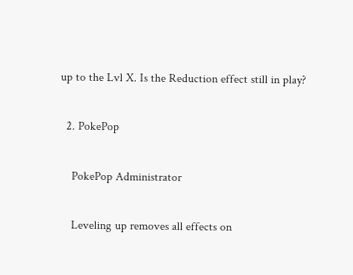up to the Lvl X. Is the Reduction effect still in play?

  2. PokePop

    PokePop Administrator

    Leveling up removes all effects on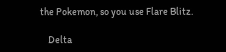the Pokemon, so you use Flare Blitz.

    Delta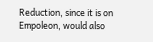Reduction, since it is on Empoleon, would also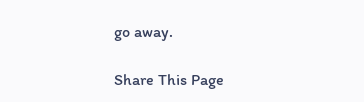go away.

Share This Page